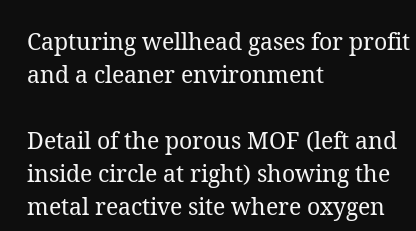Capturing wellhead gases for profit and a cleaner environment

Detail of the porous MOF (left and inside circle at right) showing the metal reactive site where oxygen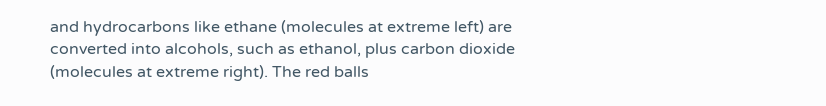and hydrocarbons like ethane (molecules at extreme left) are converted into alcohols, such as ethanol, plus carbon dioxide (molecules at extreme right). The red balls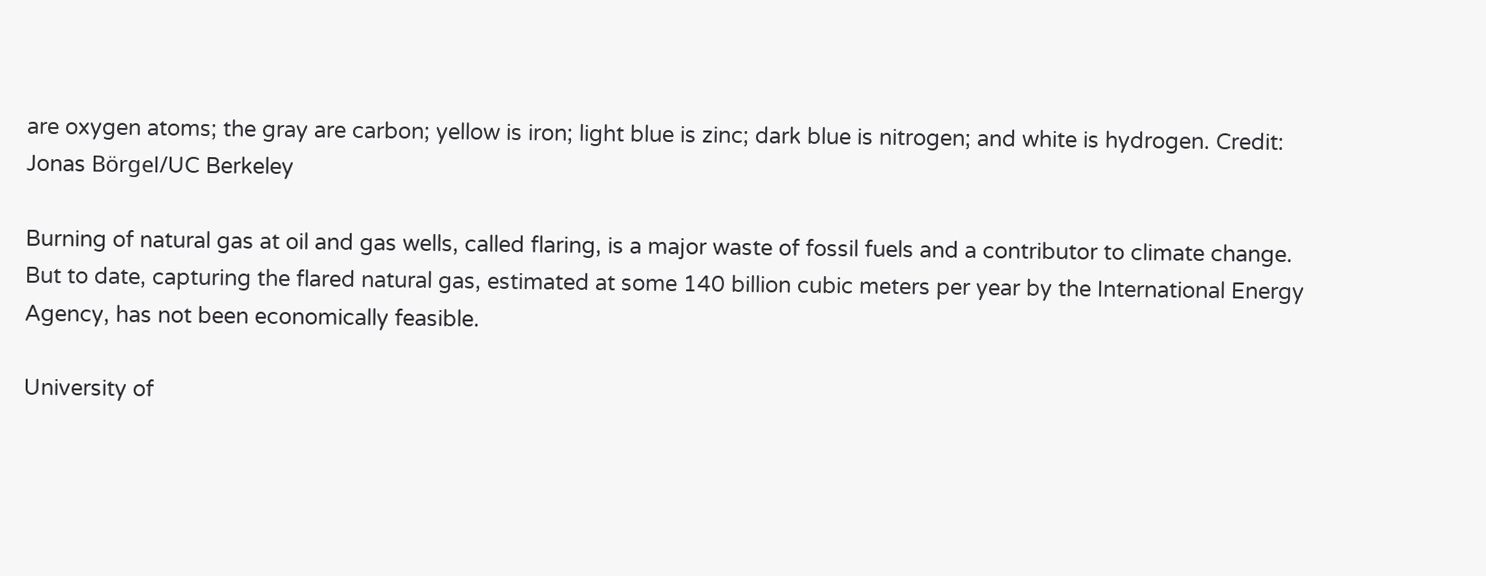are oxygen atoms; the gray are carbon; yellow is iron; light blue is zinc; dark blue is nitrogen; and white is hydrogen. Credit: Jonas Börgel/UC Berkeley

Burning of natural gas at oil and gas wells, called flaring, is a major waste of fossil fuels and a contributor to climate change. But to date, capturing the flared natural gas, estimated at some 140 billion cubic meters per year by the International Energy Agency, has not been economically feasible.

University of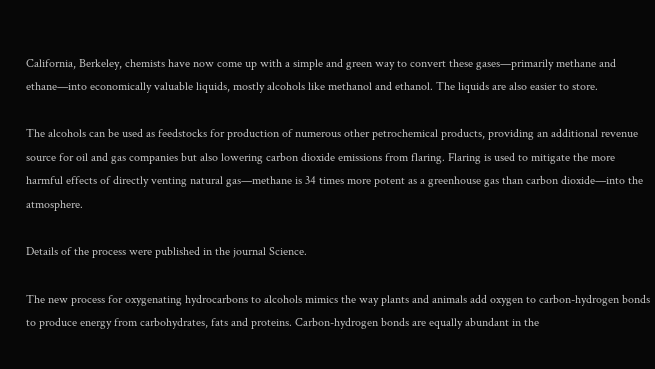California, Berkeley, chemists have now come up with a simple and green way to convert these gases—primarily methane and ethane—into economically valuable liquids, mostly alcohols like methanol and ethanol. The liquids are also easier to store.

The alcohols can be used as feedstocks for production of numerous other petrochemical products, providing an additional revenue source for oil and gas companies but also lowering carbon dioxide emissions from flaring. Flaring is used to mitigate the more harmful effects of directly venting natural gas—methane is 34 times more potent as a greenhouse gas than carbon dioxide—into the atmosphere.

Details of the process were published in the journal Science.

The new process for oxygenating hydrocarbons to alcohols mimics the way plants and animals add oxygen to carbon-hydrogen bonds to produce energy from carbohydrates, fats and proteins. Carbon-hydrogen bonds are equally abundant in the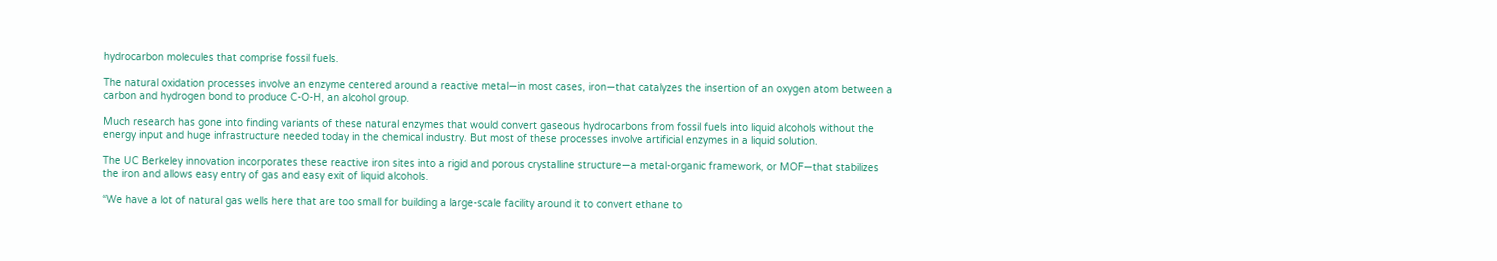hydrocarbon molecules that comprise fossil fuels.

The natural oxidation processes involve an enzyme centered around a reactive metal—in most cases, iron—that catalyzes the insertion of an oxygen atom between a carbon and hydrogen bond to produce C-O-H, an alcohol group.

Much research has gone into finding variants of these natural enzymes that would convert gaseous hydrocarbons from fossil fuels into liquid alcohols without the energy input and huge infrastructure needed today in the chemical industry. But most of these processes involve artificial enzymes in a liquid solution.

The UC Berkeley innovation incorporates these reactive iron sites into a rigid and porous crystalline structure—a metal-organic framework, or MOF—that stabilizes the iron and allows easy entry of gas and easy exit of liquid alcohols.

“We have a lot of natural gas wells here that are too small for building a large-scale facility around it to convert ethane to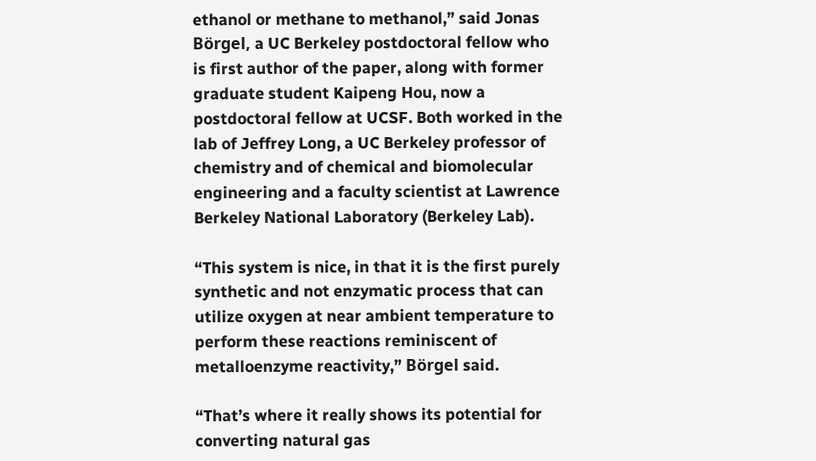ethanol or methane to methanol,” said Jonas Börgel, a UC Berkeley postdoctoral fellow who is first author of the paper, along with former graduate student Kaipeng Hou, now a postdoctoral fellow at UCSF. Both worked in the lab of Jeffrey Long, a UC Berkeley professor of chemistry and of chemical and biomolecular engineering and a faculty scientist at Lawrence Berkeley National Laboratory (Berkeley Lab).

“This system is nice, in that it is the first purely synthetic and not enzymatic process that can utilize oxygen at near ambient temperature to perform these reactions reminiscent of metalloenzyme reactivity,” Börgel said.

“That’s where it really shows its potential for converting natural gas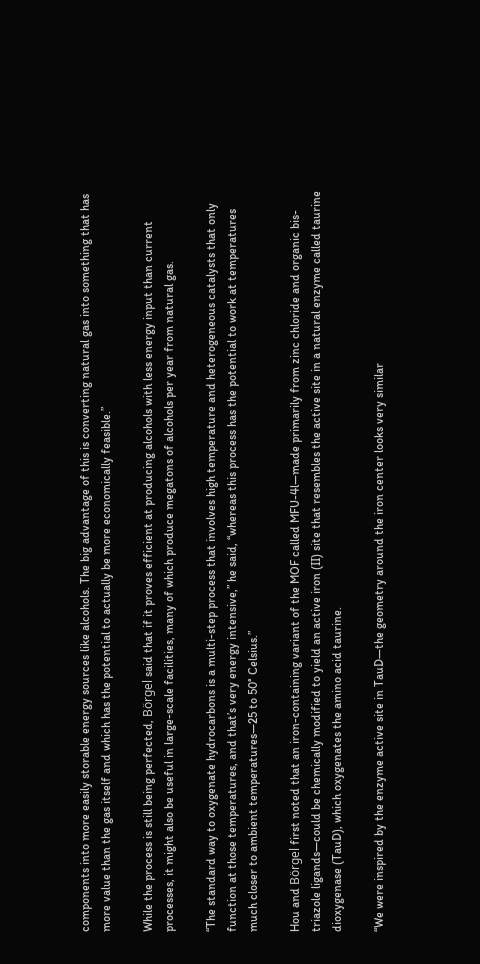components into more easily storable energy sources like alcohols. The big advantage of this is converting natural gas into something that has more value than the gas itself and which has the potential to actually be more economically feasible.”

While the process is still being perfected, Börgel said that if it proves efficient at producing alcohols with less energy input than current processes, it might also be useful in large-scale facilities, many of which produce megatons of alcohols per year from natural gas.

“The standard way to oxygenate hydrocarbons is a multi-step process that involves high temperature and heterogeneous catalysts that only function at those temperatures, and that’s very energy intensive,” he said, “whereas this process has the potential to work at temperatures much closer to ambient temperatures—25 to 50° Celsius.”

Hou and Börgel first noted that an iron-containing variant of the MOF called MFU-4l—made primarily from zinc chloride and organic bis-triazole ligands—could be chemically modified to yield an active iron (II) site that resembles the active site in a natural enzyme called taurine dioxygenase (TauD), which oxygenates the amino acid taurine.

“We were inspired by the enzyme active site in TauD—the geometry around the iron center looks very similar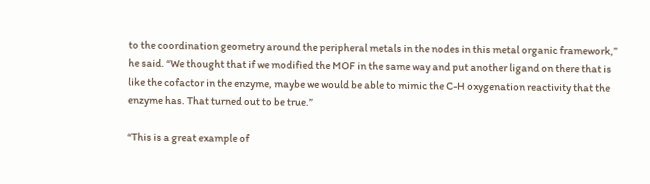to the coordination geometry around the peripheral metals in the nodes in this metal organic framework,” he said. “We thought that if we modified the MOF in the same way and put another ligand on there that is like the cofactor in the enzyme, maybe we would be able to mimic the C-H oxygenation reactivity that the enzyme has. That turned out to be true.”

“This is a great example of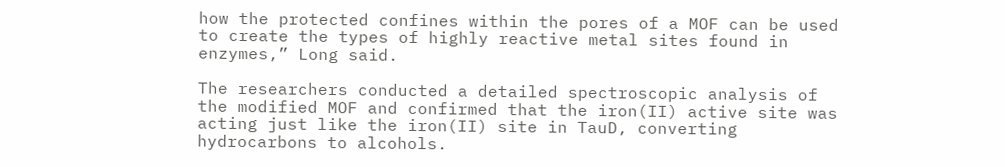how the protected confines within the pores of a MOF can be used to create the types of highly reactive metal sites found in enzymes,” Long said.

The researchers conducted a detailed spectroscopic analysis of the modified MOF and confirmed that the iron(II) active site was acting just like the iron(II) site in TauD, converting hydrocarbons to alcohols.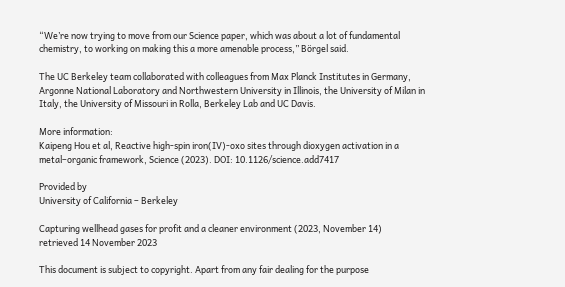“We’re now trying to move from our Science paper, which was about a lot of fundamental chemistry, to working on making this a more amenable process,” Börgel said.

The UC Berkeley team collaborated with colleagues from Max Planck Institutes in Germany, Argonne National Laboratory and Northwestern University in Illinois, the University of Milan in Italy, the University of Missouri in Rolla, Berkeley Lab and UC Davis.

More information:
Kaipeng Hou et al, Reactive high-spin iron(IV)-oxo sites through dioxygen activation in a metal–organic framework, Science (2023). DOI: 10.1126/science.add7417

Provided by
University of California – Berkeley

Capturing wellhead gases for profit and a cleaner environment (2023, November 14)
retrieved 14 November 2023

This document is subject to copyright. Apart from any fair dealing for the purpose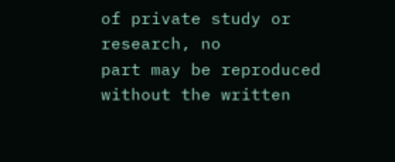of private study or research, no
part may be reproduced without the written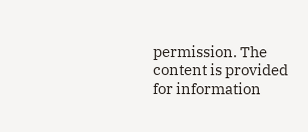permission. The content is provided for information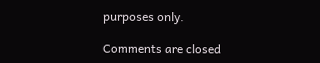purposes only.

Comments are closed